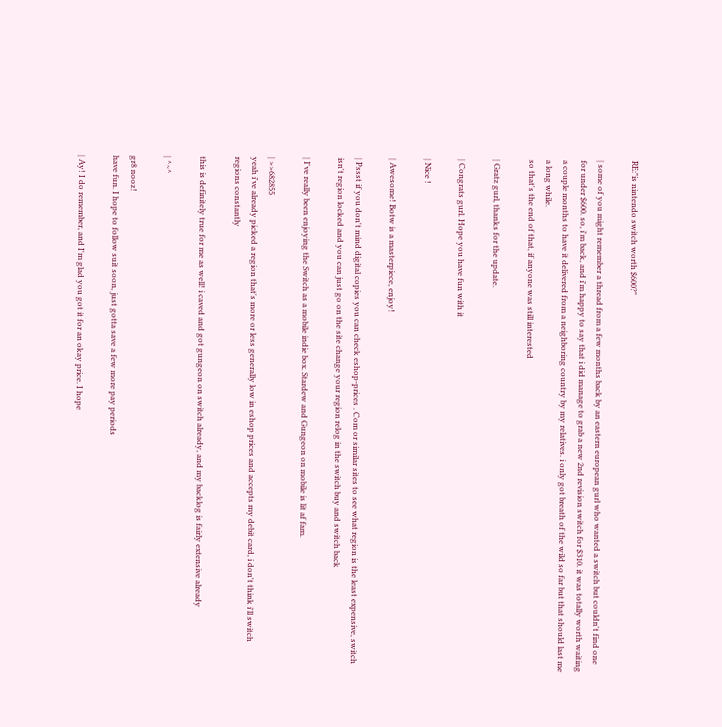RE:"is nintendo switch worth $600?"

| some of you might remember a thread from a few months back by an eastern european gurl who wanted a switch but couldn't find one for under $600. so, i'm back, and i'm happy to say that i did manage to grab a new 2nd revision switch for $310. it was totally worth waiting a couple months to have it delivered from a neighboring country by my relatives. i only got breath of the wild so far but that should last me a long while.
so that's the end of that, if anyone was still interested

| Gratz gurl, thanks for the update.

| Congrats gurl. Hope you have fun with it

| Nice !

| Awesome! Botw is a masterpiece, enjoy!

| Pssst if you don't mind digital copies you can check eshop-prices . Com or similar sites to see what region is the least expensive, switch isn't region locked and you can just go on the site change your region relog in the switch buy and switch back

| I've really been enjoying the Switch as a mobile indie box. Stardew and Gungeon on mobile is lit af fam.

| >>682855
yeah i've already picked a region that's more or less generally low in eshop prices and accepts my debit card, i don't think i'll switch regions constantly

this is definitely true for me as well! i caved and got gungeon on switch already, and my backlog is fairly extensive already

| ^~^

gr8 nooz!
have fun. I hope to follow suit soon, just gotta save a few more pay periods

| Ay! I do remember, and I'm glad you got it for an okay price. I hope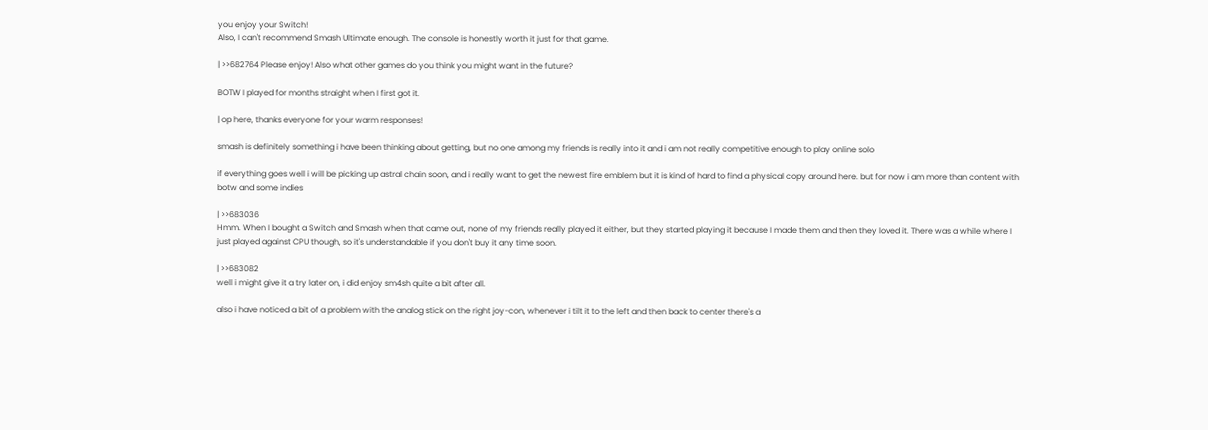you enjoy your Switch!
Also, I can't recommend Smash Ultimate enough. The console is honestly worth it just for that game.

| >>682764 Please enjoy! Also what other games do you think you might want in the future?

BOTW I played for months straight when I first got it.

| op here, thanks everyone for your warm responses!

smash is definitely something i have been thinking about getting, but no one among my friends is really into it and i am not really competitive enough to play online solo

if everything goes well i will be picking up astral chain soon, and i really want to get the newest fire emblem but it is kind of hard to find a physical copy around here. but for now i am more than content with botw and some indies

| >>683036
Hmm. When I bought a Switch and Smash when that came out, none of my friends really played it either, but they started playing it because I made them and then they loved it. There was a while where I just played against CPU though, so it's understandable if you don't buy it any time soon.

| >>683082
well i might give it a try later on, i did enjoy sm4sh quite a bit after all.

also i have noticed a bit of a problem with the analog stick on the right joy-con, whenever i tilt it to the left and then back to center there's a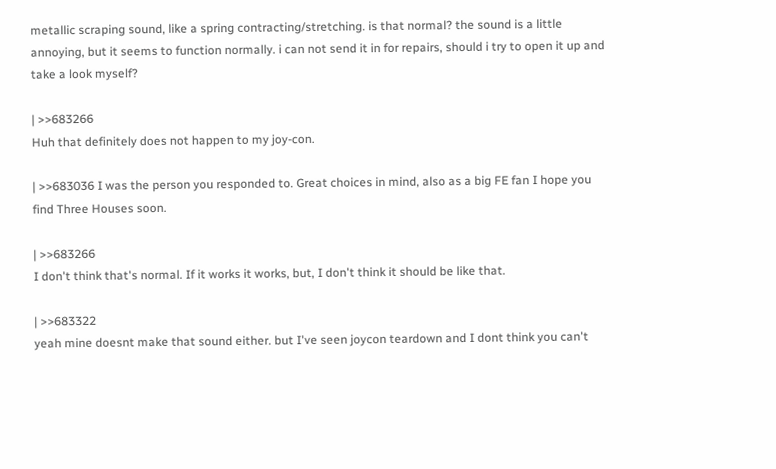metallic scraping sound, like a spring contracting/stretching. is that normal? the sound is a little annoying, but it seems to function normally. i can not send it in for repairs, should i try to open it up and take a look myself?

| >>683266
Huh that definitely does not happen to my joy-con.

| >>683036 I was the person you responded to. Great choices in mind, also as a big FE fan I hope you find Three Houses soon.

| >>683266
I don't think that's normal. If it works it works, but, I don't think it should be like that.

| >>683322
yeah mine doesnt make that sound either. but I've seen joycon teardown and I dont think you can't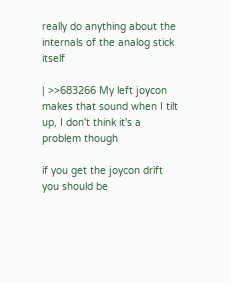really do anything about the internals of the analog stick itself

| >>683266 My left joycon makes that sound when I tilt up, I don't think it's a problem though

if you get the joycon drift you should be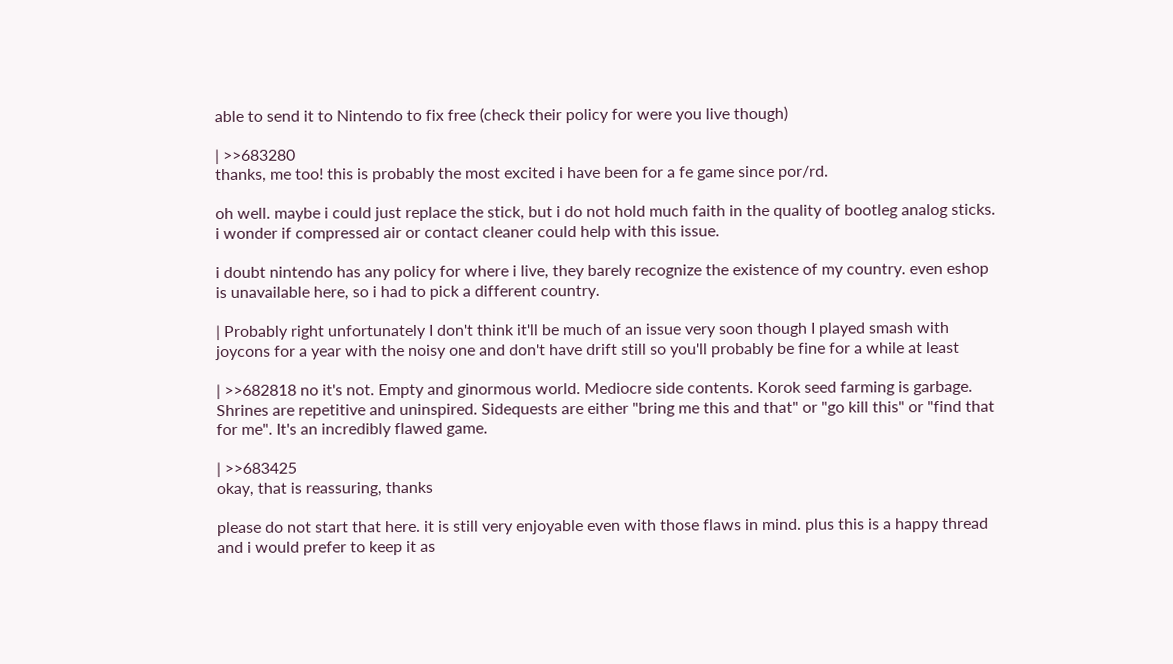able to send it to Nintendo to fix free (check their policy for were you live though)

| >>683280
thanks, me too! this is probably the most excited i have been for a fe game since por/rd.

oh well. maybe i could just replace the stick, but i do not hold much faith in the quality of bootleg analog sticks. i wonder if compressed air or contact cleaner could help with this issue.

i doubt nintendo has any policy for where i live, they barely recognize the existence of my country. even eshop is unavailable here, so i had to pick a different country.

| Probably right unfortunately I don't think it'll be much of an issue very soon though I played smash with joycons for a year with the noisy one and don't have drift still so you'll probably be fine for a while at least

| >>682818 no it's not. Empty and ginormous world. Mediocre side contents. Korok seed farming is garbage. Shrines are repetitive and uninspired. Sidequests are either "bring me this and that" or "go kill this" or "find that for me". It's an incredibly flawed game.

| >>683425
okay, that is reassuring, thanks

please do not start that here. it is still very enjoyable even with those flaws in mind. plus this is a happy thread and i would prefer to keep it as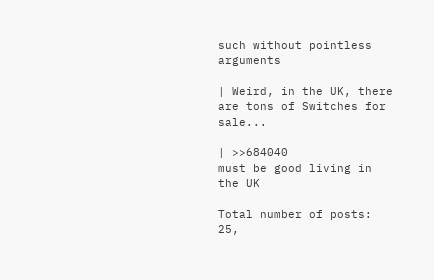such without pointless arguments

| Weird, in the UK, there are tons of Switches for sale...

| >>684040
must be good living in the UK

Total number of posts: 25,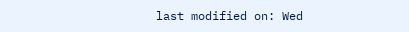last modified on: Wed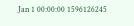Jan 1 00:00:00 1596126245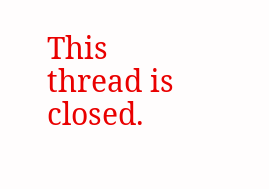This thread is closed.